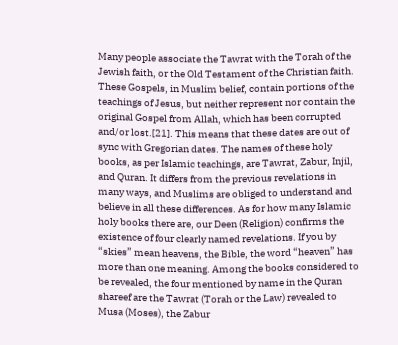Many people associate the Tawrat with the Torah of the Jewish faith, or the Old Testament of the Christian faith. These Gospels, in Muslim belief, contain portions of the teachings of Jesus, but neither represent nor contain the original Gospel from Allah, which has been corrupted and/or lost.[21]. This means that these dates are out of sync with Gregorian dates. The names of these holy books, as per Islamic teachings, are Tawrat, Zabur, Injil, and Quran. It differs from the previous revelations in many ways, and Muslims are obliged to understand and believe in all these differences. As for how many Islamic holy books there are, our Deen (Religion) confirms the existence of four clearly named revelations. If you by “skies” mean heavens, the Bible, the word “heaven” has more than one meaning. Among the books considered to be revealed, the four mentioned by name in the Quran shareef are the Tawrat (Torah or the Law) revealed to Musa (Moses), the Zabur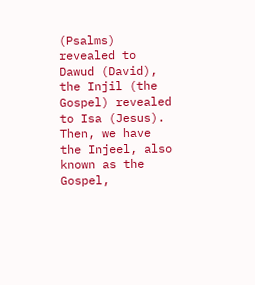(Psalms) revealed to Dawud (David), the Injil (the Gospel) revealed to Isa (Jesus). Then, we have the Injeel, also known as the Gospel,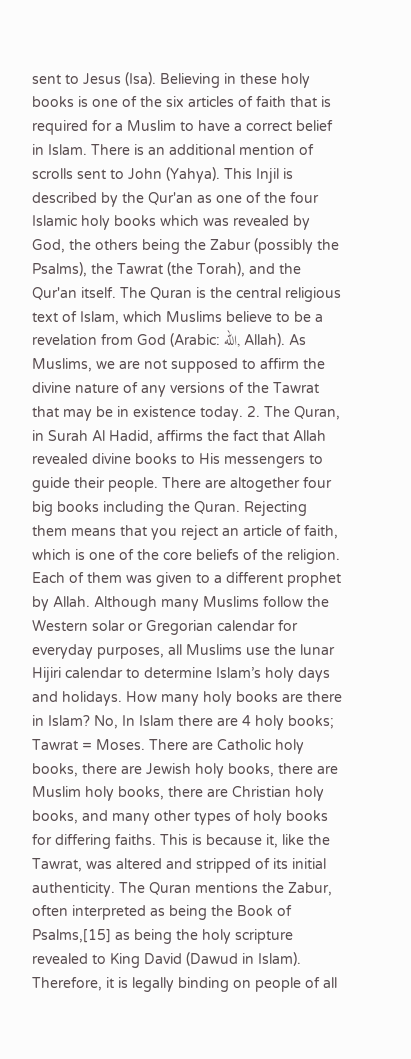sent to Jesus (Isa). Believing in these holy books is one of the six articles of faith that is required for a Muslim to have a correct belief in Islam. There is an additional mention of scrolls sent to John (Yahya). This Injil is described by the Qur'an as one of the four Islamic holy books which was revealed by God, the others being the Zabur (possibly the Psalms), the Tawrat (the Torah), and the Qur'an itself. The Quran is the central religious text of Islam, which Muslims believe to be a revelation from God (Arabic: الله, Allah). As Muslims, we are not supposed to affirm the divine nature of any versions of the Tawrat that may be in existence today. 2. The Quran, in Surah Al Hadid, affirms the fact that Allah revealed divine books to His messengers to guide their people. There are altogether four big books including the Quran. Rejecting them means that you reject an article of faith, which is one of the core beliefs of the religion. Each of them was given to a different prophet by Allah. Although many Muslims follow the Western solar or Gregorian calendar for everyday purposes, all Muslims use the lunar Hijiri calendar to determine Islam’s holy days and holidays. How many holy books are there in Islam? No, In Islam there are 4 holy books; Tawrat = Moses. There are Catholic holy books, there are Jewish holy books, there are Muslim holy books, there are Christian holy books, and many other types of holy books for differing faiths. This is because it, like the Tawrat, was altered and stripped of its initial authenticity. The Quran mentions the Zabur, often interpreted as being the Book of Psalms,[15] as being the holy scripture revealed to King David (Dawud in Islam). Therefore, it is legally binding on people of all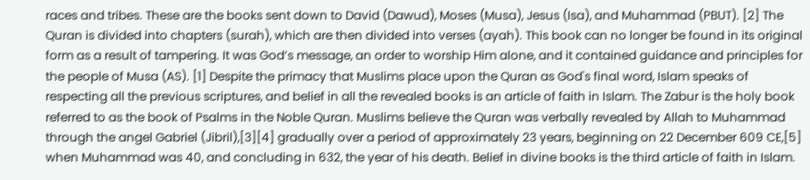races and tribes. These are the books sent down to David (Dawud), Moses (Musa), Jesus (Isa), and Muhammad (PBUT). [2] The Quran is divided into chapters (surah), which are then divided into verses (ayah). This book can no longer be found in its original form as a result of tampering. It was God’s message, an order to worship Him alone, and it contained guidance and principles for the people of Musa (AS). [1] Despite the primacy that Muslims place upon the Quran as God's final word, Islam speaks of respecting all the previous scriptures, and belief in all the revealed books is an article of faith in Islam. The Zabur is the holy book referred to as the book of Psalms in the Noble Quran. Muslims believe the Quran was verbally revealed by Allah to Muhammad through the angel Gabriel (Jibril),[3][4] gradually over a period of approximately 23 years, beginning on 22 December 609 CE,[5] when Muhammad was 40, and concluding in 632, the year of his death. Belief in divine books is the third article of faith in Islam.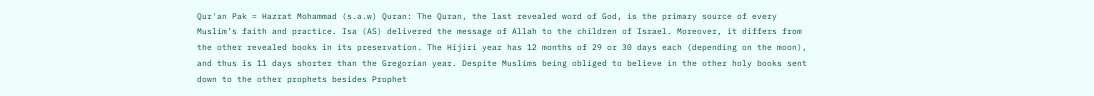Qur'an Pak = Hazrat Mohammad (s.a.w) Quran: The Quran, the last revealed word of God, is the primary source of every Muslim’s faith and practice. Isa (AS) delivered the message of Allah to the children of Israel. Moreover, it differs from the other revealed books in its preservation. The Hijiri year has 12 months of 29 or 30 days each (depending on the moon), and thus is 11 days shorter than the Gregorian year. Despite Muslims being obliged to believe in the other holy books sent down to the other prophets besides Prophet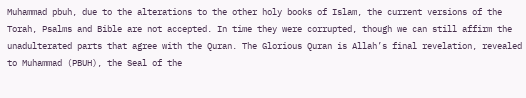Muhammad pbuh, due to the alterations to the other holy books of Islam, the current versions of the Torah, Psalms and Bible are not accepted. In time they were corrupted, though we can still affirm the unadulterated parts that agree with the Quran. The Glorious Quran is Allah’s final revelation, revealed to Muhammad (PBUH), the Seal of the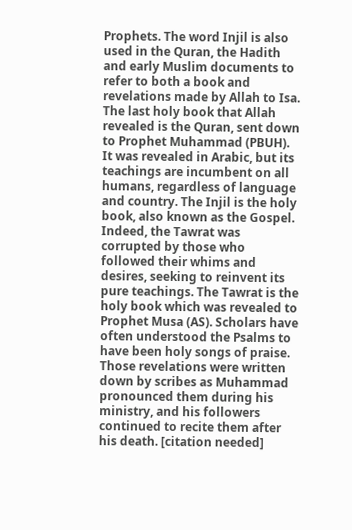Prophets. The word Injil is also used in the Quran, the Hadith and early Muslim documents to refer to both a book and revelations made by Allah to Isa. The last holy book that Allah revealed is the Quran, sent down to Prophet Muhammad (PBUH). It was revealed in Arabic, but its teachings are incumbent on all humans, regardless of language and country. The Injil is the holy book, also known as the Gospel. Indeed, the Tawrat was corrupted by those who followed their whims and desires, seeking to reinvent its pure teachings. The Tawrat is the holy book which was revealed to Prophet Musa (AS). Scholars have often understood the Psalms to have been holy songs of praise. Those revelations were written down by scribes as Muhammad pronounced them during his ministry, and his followers continued to recite them after his death. [citation needed]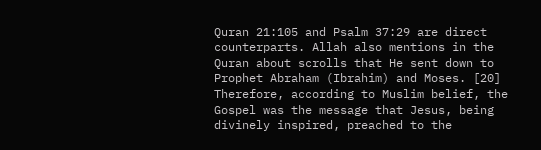Quran 21:105 and Psalm 37:29 are direct counterparts. Allah also mentions in the Quran about scrolls that He sent down to Prophet Abraham (Ibrahim) and Moses. [20] Therefore, according to Muslim belief, the Gospel was the message that Jesus, being divinely inspired, preached to the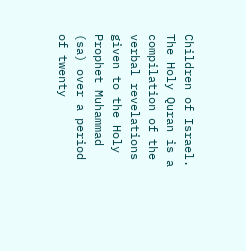Children of Israel. The Holy Quran is a compilation of the verbal revelations given to the Holy Prophet Muhammad (sa) over a period of twenty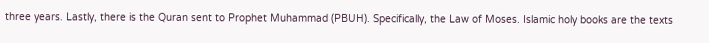three years. Lastly, there is the Quran sent to Prophet Muhammad (PBUH). Specifically, the Law of Moses. Islamic holy books are the texts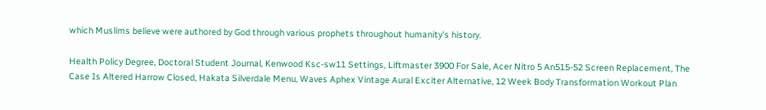which Muslims believe were authored by God through various prophets throughout humanity's history.

Health Policy Degree, Doctoral Student Journal, Kenwood Ksc-sw11 Settings, Liftmaster 3900 For Sale, Acer Nitro 5 An515-52 Screen Replacement, The Case Is Altered Harrow Closed, Hakata Silverdale Menu, Waves Aphex Vintage Aural Exciter Alternative, 12 Week Body Transformation Workout Plan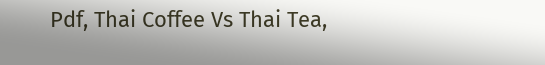Pdf, Thai Coffee Vs Thai Tea,